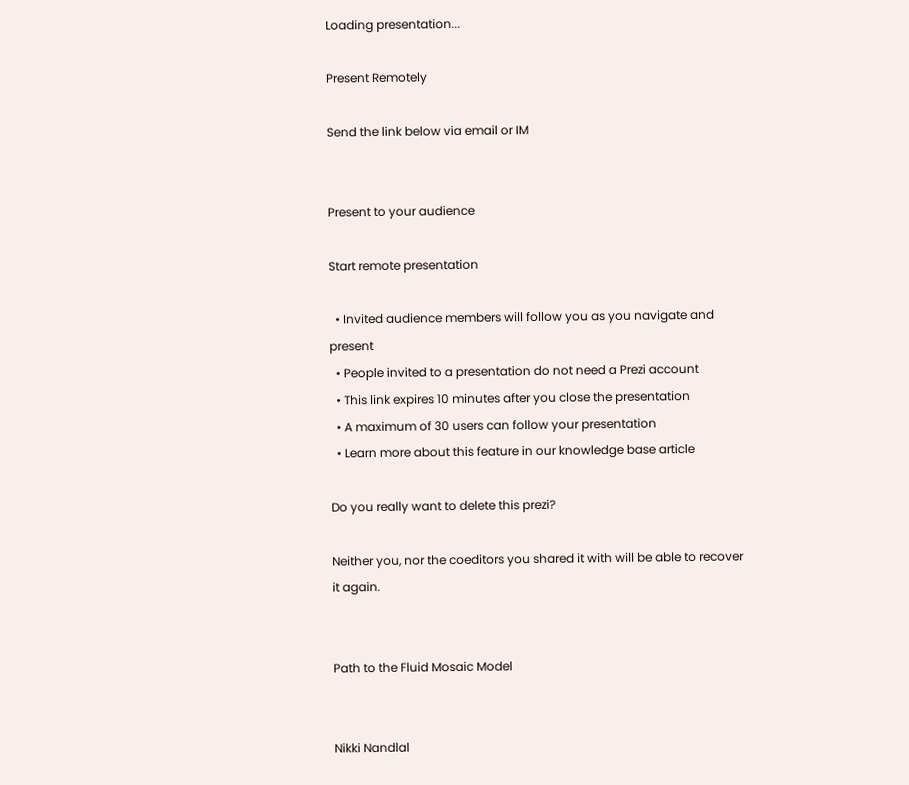Loading presentation...

Present Remotely

Send the link below via email or IM


Present to your audience

Start remote presentation

  • Invited audience members will follow you as you navigate and present
  • People invited to a presentation do not need a Prezi account
  • This link expires 10 minutes after you close the presentation
  • A maximum of 30 users can follow your presentation
  • Learn more about this feature in our knowledge base article

Do you really want to delete this prezi?

Neither you, nor the coeditors you shared it with will be able to recover it again.


Path to the Fluid Mosaic Model


Nikki Nandlal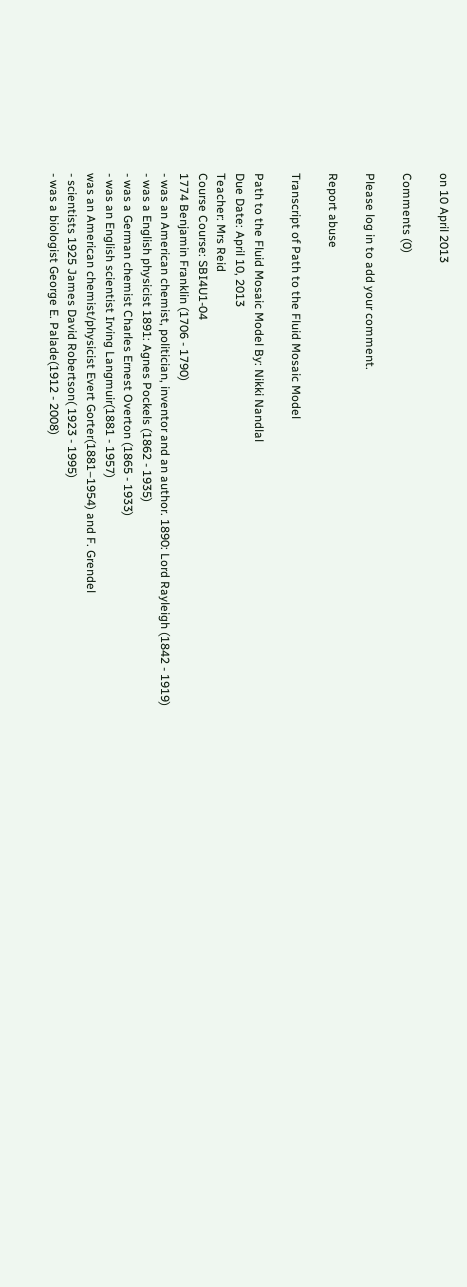on 10 April 2013

Comments (0)

Please log in to add your comment.

Report abuse

Transcript of Path to the Fluid Mosaic Model

Path to the Fluid Mosaic Model By: Nikki Nandlal
Due Date: April 10, 2013
Teacher: Mrs Reid
Course Course: SBI4U1-04
1774 Benjamin Franklin (1706 - 1790)
- was an American chemist, politician, inventor and an author. 1890: Lord Rayleigh (1842 - 1919)
- was a English physicist 1891: Agnes Pockels (1862 - 1935)
- was a German chemist Charles Ernest Overton (1865 - 1933)
- was an English scientist Irving Langmuir(1881 - 1957)
was an American chemist/physicist Evert Gorter(1881–1954) and F. Grendel
- scientists 1925 James David Robertson( 1923 - 1995)
- was a biologist George E. Palade(1912 - 2008)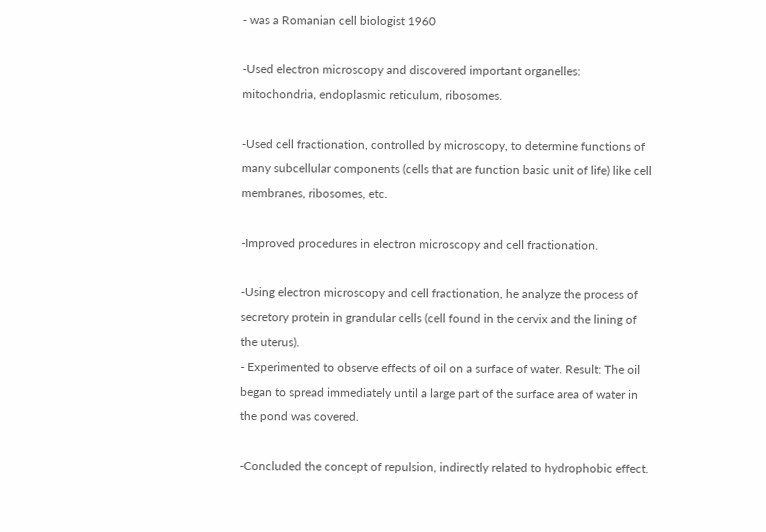- was a Romanian cell biologist 1960

-Used electron microscopy and discovered important organelles: mitochondria, endoplasmic reticulum, ribosomes.

-Used cell fractionation, controlled by microscopy, to determine functions of many subcellular components (cells that are function basic unit of life) like cell membranes, ribosomes, etc.

-Improved procedures in electron microscopy and cell fractionation.

-Using electron microscopy and cell fractionation, he analyze the process of secretory protein in grandular cells (cell found in the cervix and the lining of the uterus).
- Experimented to observe effects of oil on a surface of water. Result: The oil began to spread immediately until a large part of the surface area of water in the pond was covered.

-Concluded the concept of repulsion, indirectly related to hydrophobic effect.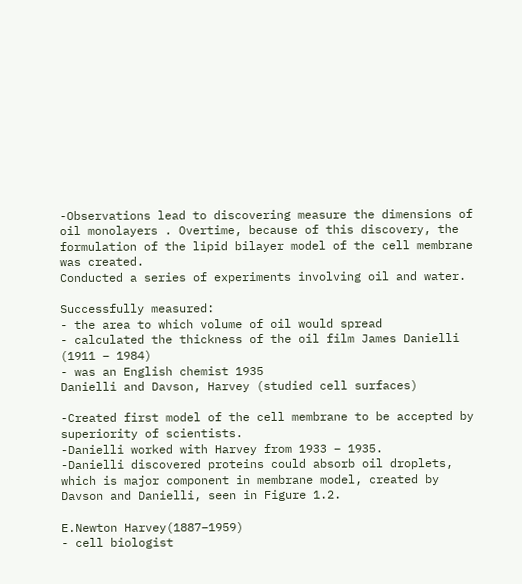-Observations lead to discovering measure the dimensions of oil monolayers . Overtime, because of this discovery, the formulation of the lipid bilayer model of the cell membrane was created.
Conducted a series of experiments involving oil and water.

Successfully measured:
- the area to which volume of oil would spread
- calculated the thickness of the oil film James Danielli (1911 – 1984)
- was an English chemist 1935
Danielli and Davson, Harvey (studied cell surfaces)

-Created first model of the cell membrane to be accepted by superiority of scientists.
-Danielli worked with Harvey from 1933 – 1935.
-Danielli discovered proteins could absorb oil droplets, which is major component in membrane model, created by Davson and Danielli, seen in Figure 1.2.

E.Newton Harvey(1887–1959)
- cell biologist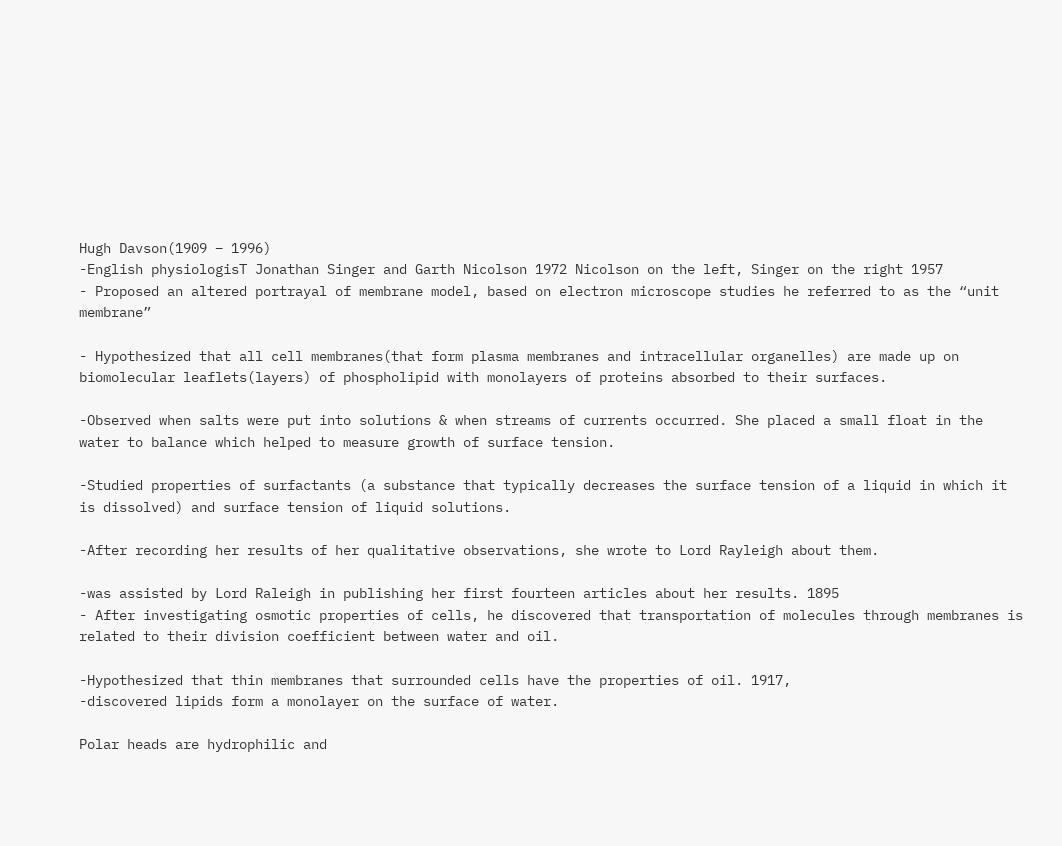Hugh Davson(1909 – 1996)
-English physiologisT Jonathan Singer and Garth Nicolson 1972 Nicolson on the left, Singer on the right 1957
- Proposed an altered portrayal of membrane model, based on electron microscope studies he referred to as the “unit membrane”

- Hypothesized that all cell membranes(that form plasma membranes and intracellular organelles) are made up on biomolecular leaflets(layers) of phospholipid with monolayers of proteins absorbed to their surfaces.

-Observed when salts were put into solutions & when streams of currents occurred. She placed a small float in the water to balance which helped to measure growth of surface tension.

-Studied properties of surfactants (a substance that typically decreases the surface tension of a liquid in which it is dissolved) and surface tension of liquid solutions.

-After recording her results of her qualitative observations, she wrote to Lord Rayleigh about them.

-was assisted by Lord Raleigh in publishing her first fourteen articles about her results. 1895
- After investigating osmotic properties of cells, he discovered that transportation of molecules through membranes is related to their division coefficient between water and oil.

-Hypothesized that thin membranes that surrounded cells have the properties of oil. 1917,
-discovered lipids form a monolayer on the surface of water.

Polar heads are hydrophilic and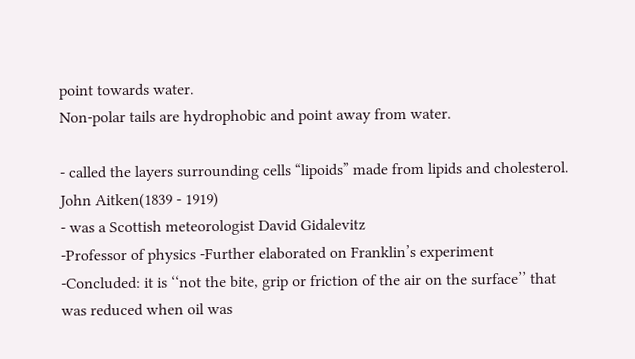point towards water.
Non-polar tails are hydrophobic and point away from water.

- called the layers surrounding cells “lipoids” made from lipids and cholesterol.
John Aitken(1839 - 1919)
- was a Scottish meteorologist David Gidalevitz
-Professor of physics -Further elaborated on Franklin’s experiment
-Concluded: it is ‘‘not the bite, grip or friction of the air on the surface’’ that was reduced when oil was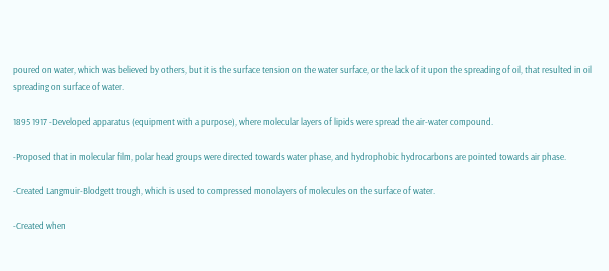poured on water, which was believed by others, but it is the surface tension on the water surface, or the lack of it upon the spreading of oil, that resulted in oil spreading on surface of water.

1895 1917 -Developed apparatus (equipment with a purpose), where molecular layers of lipids were spread the air-water compound.

-Proposed that in molecular film, polar head groups were directed towards water phase, and hydrophobic hydrocarbons are pointed towards air phase.

-Created Langmuir-Blodgett trough, which is used to compressed monolayers of molecules on the surface of water.

-Created when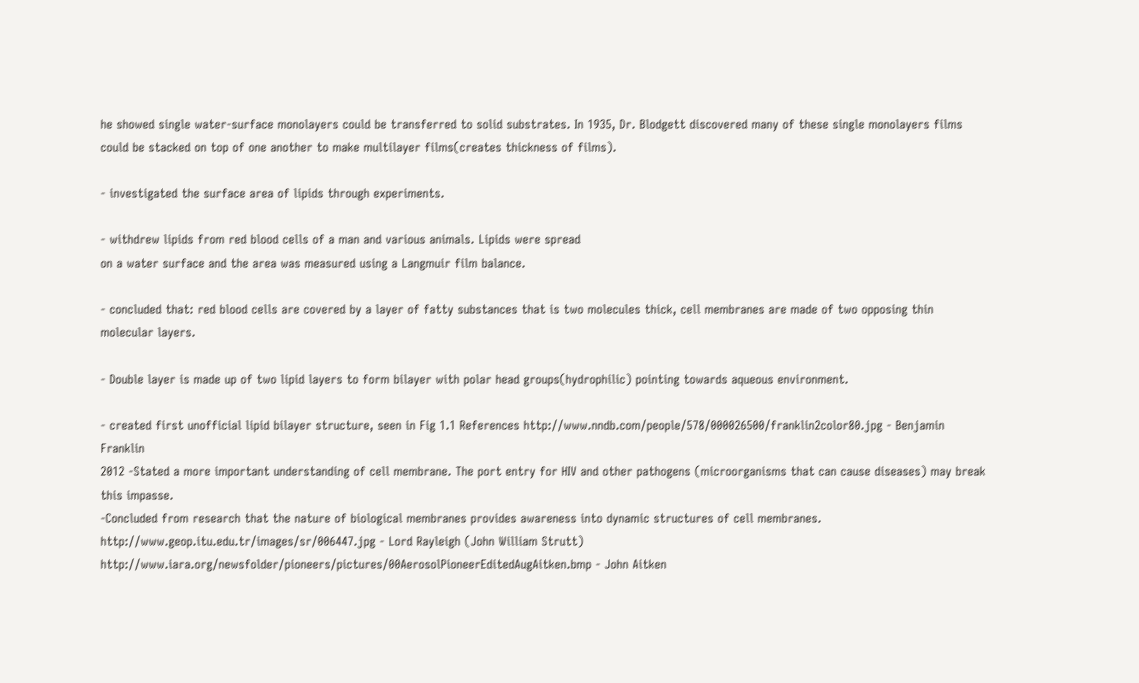he showed single water-surface monolayers could be transferred to solid substrates. In 1935, Dr. Blodgett discovered many of these single monolayers films could be stacked on top of one another to make multilayer films(creates thickness of films).

- investigated the surface area of lipids through experiments.

- withdrew lipids from red blood cells of a man and various animals. Lipids were spread
on a water surface and the area was measured using a Langmuir film balance.

- concluded that: red blood cells are covered by a layer of fatty substances that is two molecules thick, cell membranes are made of two opposing thin molecular layers.

- Double layer is made up of two lipid layers to form bilayer with polar head groups(hydrophilic) pointing towards aqueous environment.

- created first unofficial lipid bilayer structure, seen in Fig 1.1 References http://www.nndb.com/people/578/000026500/franklin2color80.jpg - Benjamin Franklin
2012 -Stated a more important understanding of cell membrane. The port entry for HIV and other pathogens (microorganisms that can cause diseases) may break this impasse.
-Concluded from research that the nature of biological membranes provides awareness into dynamic structures of cell membranes.
http://www.geop.itu.edu.tr/images/sr/006447.jpg - Lord Rayleigh (John William Strutt)
http://www.iara.org/newsfolder/pioneers/pictures/00AerosolPioneerEditedAugAitken.bmp - John Aitken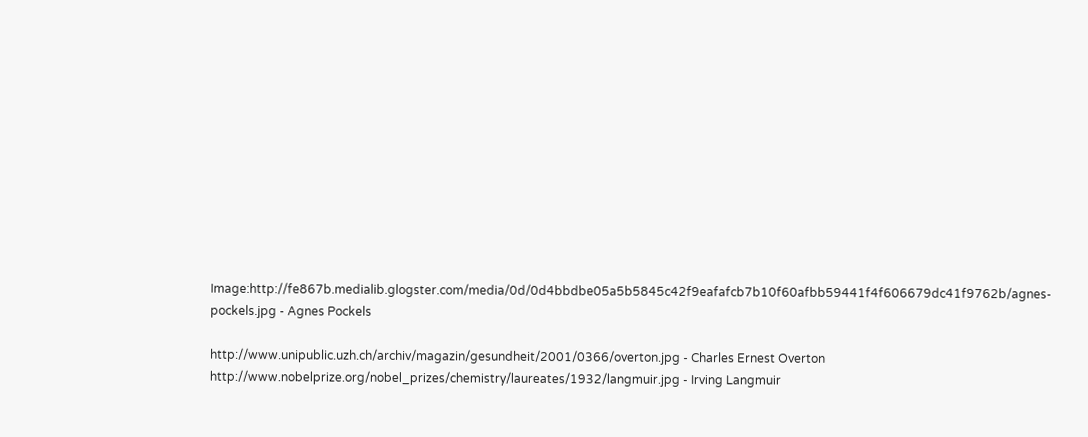Image:http://fe867b.medialib.glogster.com/media/0d/0d4bbdbe05a5b5845c42f9eafafcb7b10f60afbb59441f4f606679dc41f9762b/agnes-pockels.jpg - Agnes Pockels

http://www.unipublic.uzh.ch/archiv/magazin/gesundheit/2001/0366/overton.jpg - Charles Ernest Overton http://www.nobelprize.org/nobel_prizes/chemistry/laureates/1932/langmuir.jpg - Irving Langmuir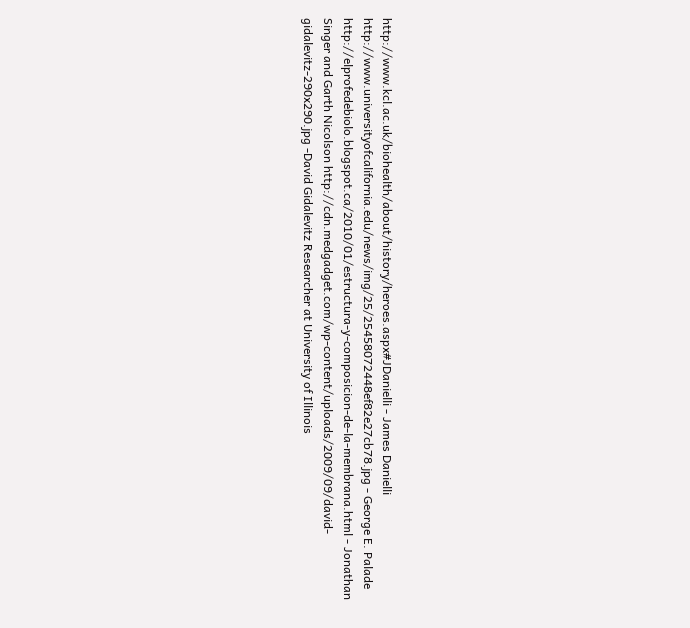http://www.kcl.ac.uk/biohealth/about/history/heroes.aspx#JDanielli - James Danielli
http://www.universityofcalifornia.edu/news/img/25/25458072448ef82e27cb78.jpg - George E. Palade
http://elprofedebiolo.blogspot.ca/2010/01/estructura-y-composicion-de-la-membrana.html - Jonathan Singer and Garth Nicolson http://cdn.medgadget.com/wp-content/uploads/2009/09/david-gidalevitz-290x290.jpg -David Gidalevitz Researcher at University of Illinois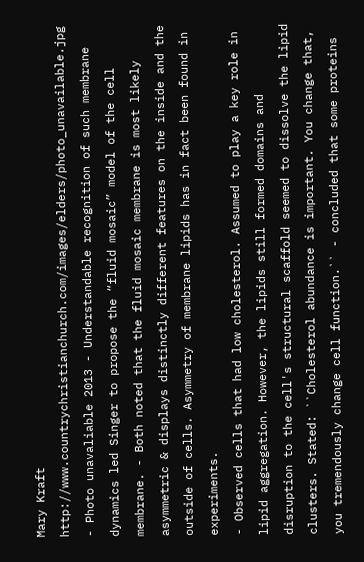Mary Kraft
http://www.countrychristianchurch.com/images/elders/photo_unavailable.jpg - Photo unavaliable 2013 - Understandable recognition of such membrane dynamics led Singer to propose the “fluid mosaic” model of the cell membrane. - Both noted that the fluid mosaic membrane is most likely asymmetric & displays distinctly different features on the inside and the outside of cells. Asymmetry of membrane lipids has in fact been found in experiments.
- Observed cells that had low cholesterol. Assumed to play a key role in lipid aggregation. However, the lipids still formed domains and disruption to the cell's structural scaffold seemed to dissolve the lipid clusters. Stated: ``Cholesterol abundance is important. You change that, you tremendously change cell function.`` - concluded that some proteins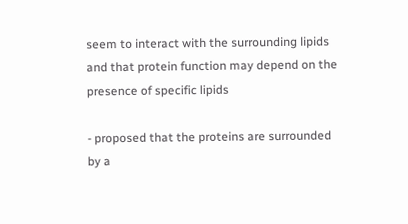seem to interact with the surrounding lipids and that protein function may depend on the presence of specific lipids

- proposed that the proteins are surrounded by a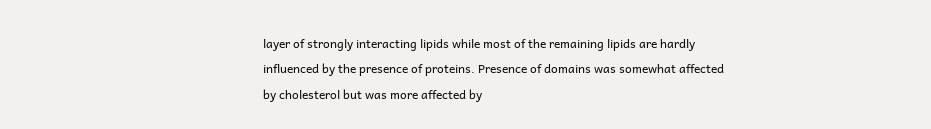layer of strongly interacting lipids while most of the remaining lipids are hardly influenced by the presence of proteins. Presence of domains was somewhat affected by cholesterol but was more affected by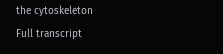the cytoskeleton
Full transcript